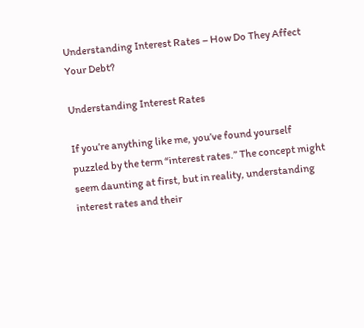Understanding Interest Rates – How Do They Affect Your Debt?

Understanding Interest Rates

If you’re anything like me, you’ve found yourself puzzled by the term “interest rates.” The concept might seem daunting at first, but in reality, understanding interest rates and their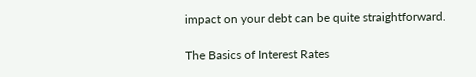impact on your debt can be quite straightforward.

The Basics of Interest Rates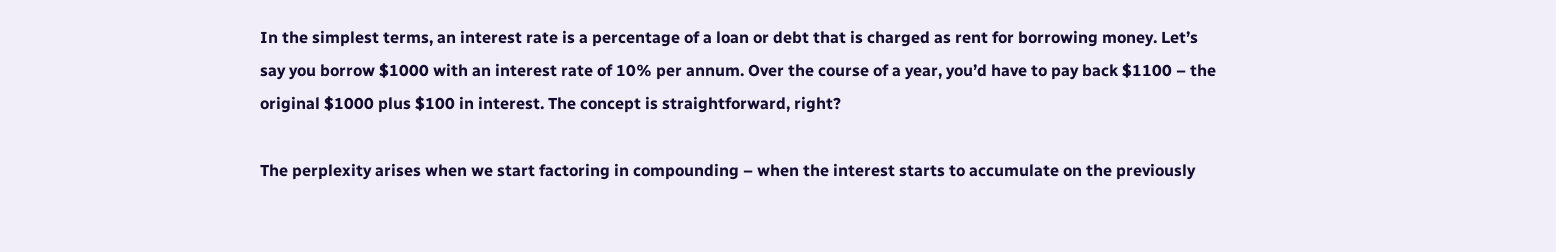In the simplest terms, an interest rate is a percentage of a loan or debt that is charged as rent for borrowing money. Let’s say you borrow $1000 with an interest rate of 10% per annum. Over the course of a year, you’d have to pay back $1100 – the original $1000 plus $100 in interest. The concept is straightforward, right?

The perplexity arises when we start factoring in compounding – when the interest starts to accumulate on the previously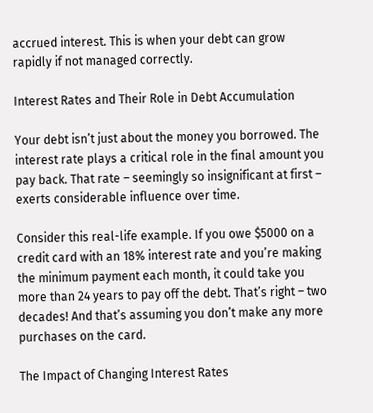accrued interest. This is when your debt can grow rapidly if not managed correctly.

Interest Rates and Their Role in Debt Accumulation

Your debt isn’t just about the money you borrowed. The interest rate plays a critical role in the final amount you pay back. That rate – seemingly so insignificant at first – exerts considerable influence over time.

Consider this real-life example. If you owe $5000 on a credit card with an 18% interest rate and you’re making the minimum payment each month, it could take you more than 24 years to pay off the debt. That’s right – two decades! And that’s assuming you don’t make any more purchases on the card.

The Impact of Changing Interest Rates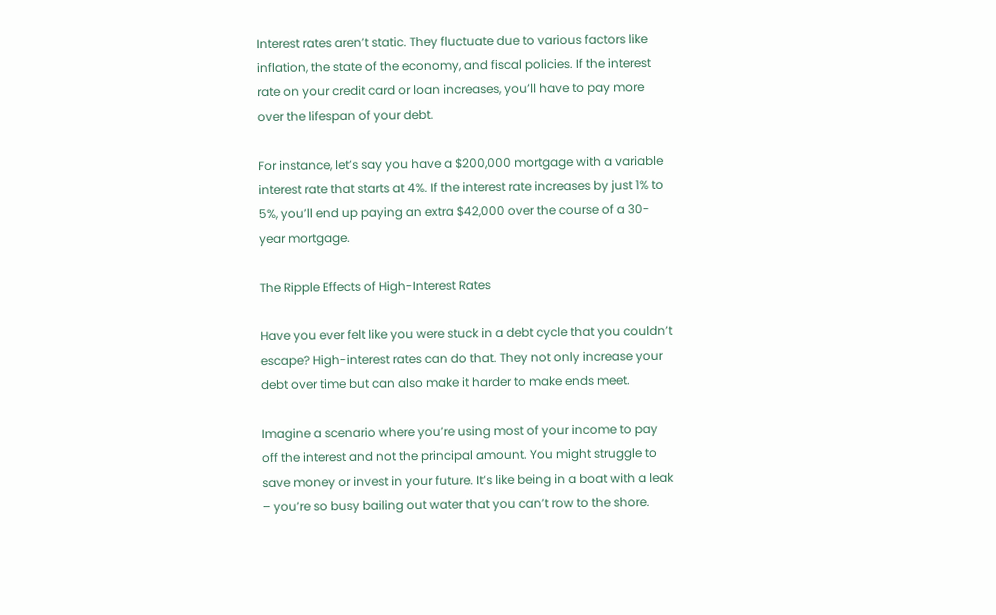Interest rates aren’t static. They fluctuate due to various factors like inflation, the state of the economy, and fiscal policies. If the interest rate on your credit card or loan increases, you’ll have to pay more over the lifespan of your debt.

For instance, let’s say you have a $200,000 mortgage with a variable interest rate that starts at 4%. If the interest rate increases by just 1% to 5%, you’ll end up paying an extra $42,000 over the course of a 30-year mortgage.

The Ripple Effects of High-Interest Rates

Have you ever felt like you were stuck in a debt cycle that you couldn’t escape? High-interest rates can do that. They not only increase your debt over time but can also make it harder to make ends meet.

Imagine a scenario where you’re using most of your income to pay off the interest and not the principal amount. You might struggle to save money or invest in your future. It’s like being in a boat with a leak – you’re so busy bailing out water that you can’t row to the shore.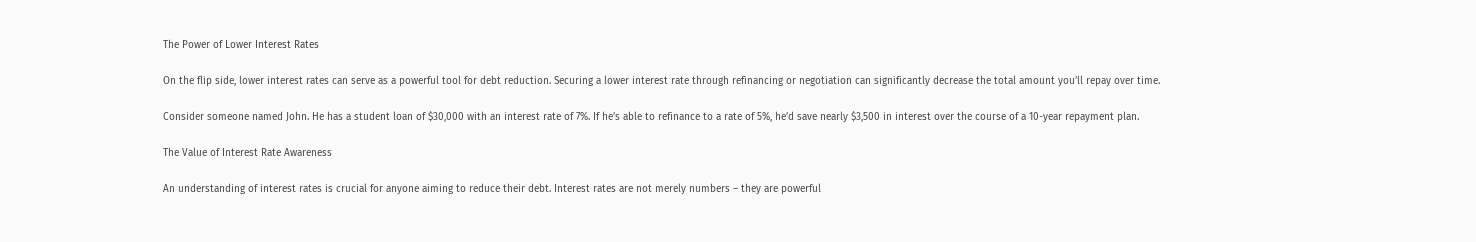The Power of Lower Interest Rates

On the flip side, lower interest rates can serve as a powerful tool for debt reduction. Securing a lower interest rate through refinancing or negotiation can significantly decrease the total amount you’ll repay over time.

Consider someone named John. He has a student loan of $30,000 with an interest rate of 7%. If he’s able to refinance to a rate of 5%, he’d save nearly $3,500 in interest over the course of a 10-year repayment plan.

The Value of Interest Rate Awareness

An understanding of interest rates is crucial for anyone aiming to reduce their debt. Interest rates are not merely numbers – they are powerful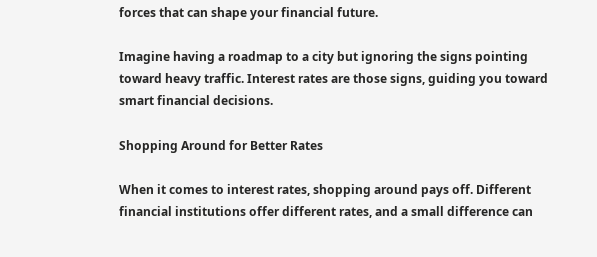forces that can shape your financial future.

Imagine having a roadmap to a city but ignoring the signs pointing toward heavy traffic. Interest rates are those signs, guiding you toward smart financial decisions.

Shopping Around for Better Rates

When it comes to interest rates, shopping around pays off. Different financial institutions offer different rates, and a small difference can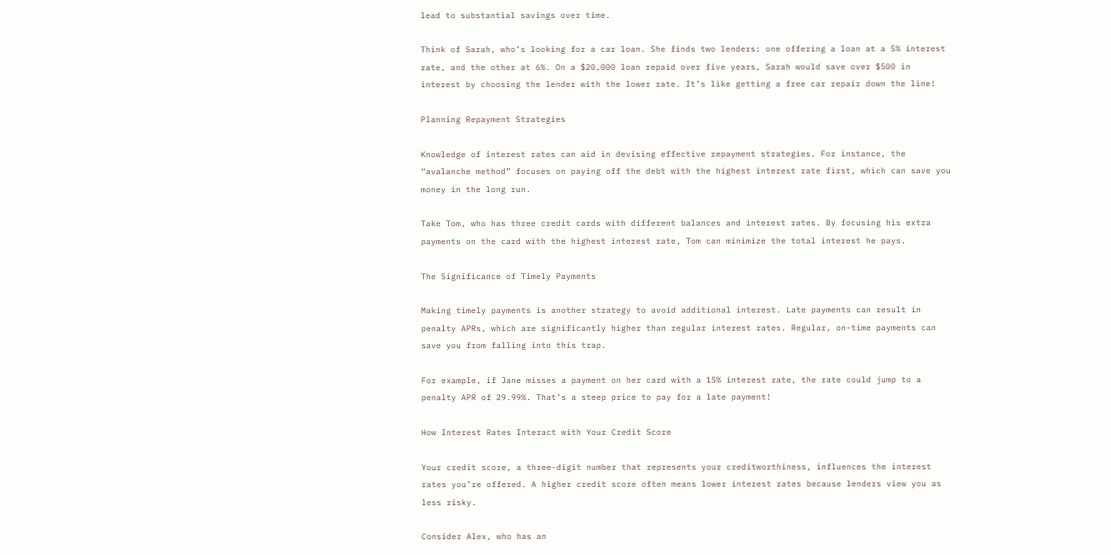lead to substantial savings over time.

Think of Sarah, who’s looking for a car loan. She finds two lenders: one offering a loan at a 5% interest rate, and the other at 6%. On a $20,000 loan repaid over five years, Sarah would save over $500 in interest by choosing the lender with the lower rate. It’s like getting a free car repair down the line!

Planning Repayment Strategies

Knowledge of interest rates can aid in devising effective repayment strategies. For instance, the “avalanche method” focuses on paying off the debt with the highest interest rate first, which can save you money in the long run.

Take Tom, who has three credit cards with different balances and interest rates. By focusing his extra payments on the card with the highest interest rate, Tom can minimize the total interest he pays.

The Significance of Timely Payments

Making timely payments is another strategy to avoid additional interest. Late payments can result in penalty APRs, which are significantly higher than regular interest rates. Regular, on-time payments can save you from falling into this trap.

For example, if Jane misses a payment on her card with a 15% interest rate, the rate could jump to a penalty APR of 29.99%. That’s a steep price to pay for a late payment!

How Interest Rates Interact with Your Credit Score

Your credit score, a three-digit number that represents your creditworthiness, influences the interest rates you’re offered. A higher credit score often means lower interest rates because lenders view you as less risky.

Consider Alex, who has an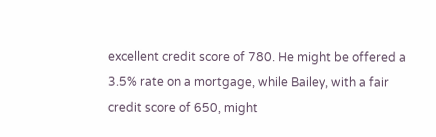excellent credit score of 780. He might be offered a 3.5% rate on a mortgage, while Bailey, with a fair credit score of 650, might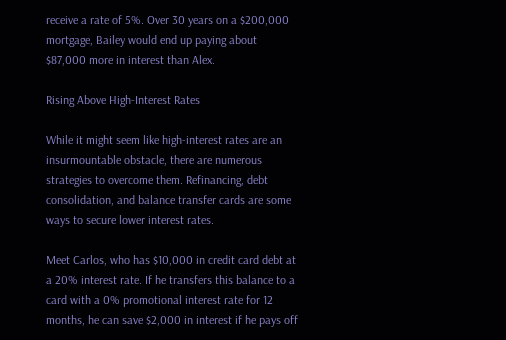receive a rate of 5%. Over 30 years on a $200,000 mortgage, Bailey would end up paying about $87,000 more in interest than Alex.

Rising Above High-Interest Rates

While it might seem like high-interest rates are an insurmountable obstacle, there are numerous strategies to overcome them. Refinancing, debt consolidation, and balance transfer cards are some ways to secure lower interest rates.

Meet Carlos, who has $10,000 in credit card debt at a 20% interest rate. If he transfers this balance to a card with a 0% promotional interest rate for 12 months, he can save $2,000 in interest if he pays off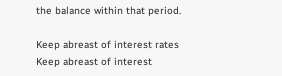the balance within that period.

Keep abreast of interest rates
Keep abreast of interest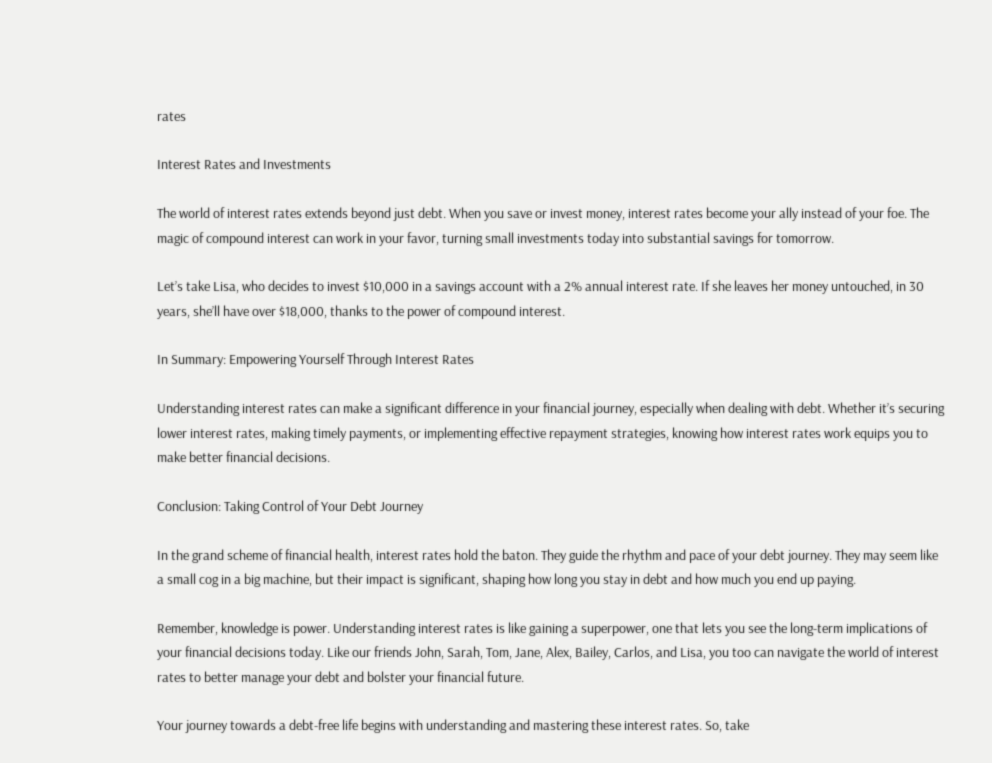rates

Interest Rates and Investments

The world of interest rates extends beyond just debt. When you save or invest money, interest rates become your ally instead of your foe. The magic of compound interest can work in your favor, turning small investments today into substantial savings for tomorrow.

Let’s take Lisa, who decides to invest $10,000 in a savings account with a 2% annual interest rate. If she leaves her money untouched, in 30 years, she’ll have over $18,000, thanks to the power of compound interest.

In Summary: Empowering Yourself Through Interest Rates

Understanding interest rates can make a significant difference in your financial journey, especially when dealing with debt. Whether it’s securing lower interest rates, making timely payments, or implementing effective repayment strategies, knowing how interest rates work equips you to make better financial decisions.

Conclusion: Taking Control of Your Debt Journey

In the grand scheme of financial health, interest rates hold the baton. They guide the rhythm and pace of your debt journey. They may seem like a small cog in a big machine, but their impact is significant, shaping how long you stay in debt and how much you end up paying.

Remember, knowledge is power. Understanding interest rates is like gaining a superpower, one that lets you see the long-term implications of your financial decisions today. Like our friends John, Sarah, Tom, Jane, Alex, Bailey, Carlos, and Lisa, you too can navigate the world of interest rates to better manage your debt and bolster your financial future.

Your journey towards a debt-free life begins with understanding and mastering these interest rates. So, take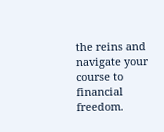the reins and navigate your course to financial freedom.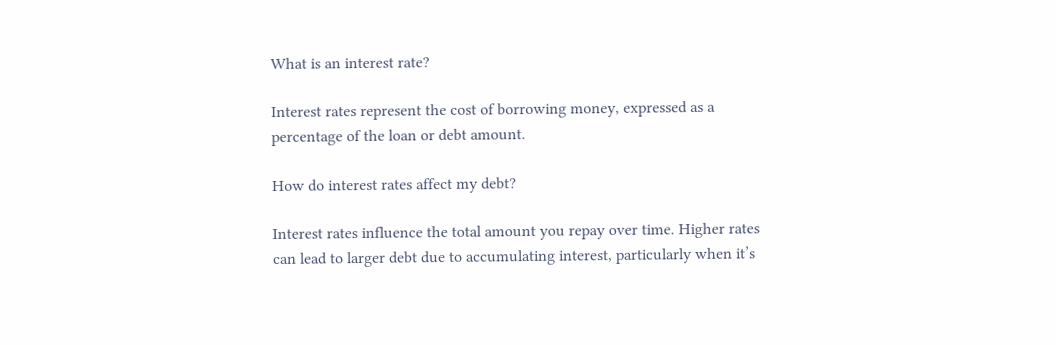What is an interest rate?

Interest rates represent the cost of borrowing money, expressed as a percentage of the loan or debt amount.

How do interest rates affect my debt?

Interest rates influence the total amount you repay over time. Higher rates can lead to larger debt due to accumulating interest, particularly when it’s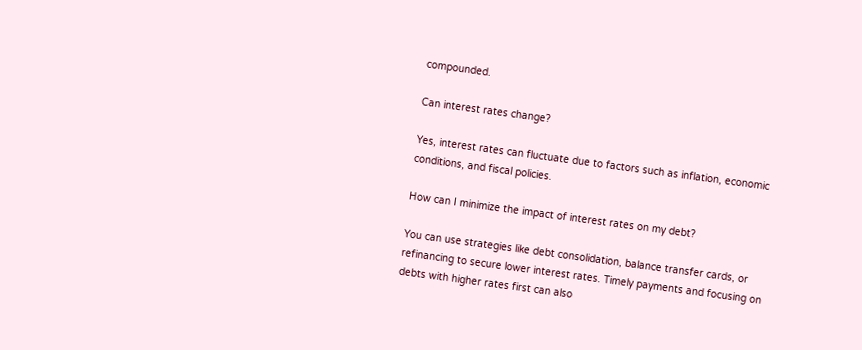compounded.

Can interest rates change?

Yes, interest rates can fluctuate due to factors such as inflation, economic conditions, and fiscal policies.

How can I minimize the impact of interest rates on my debt?

You can use strategies like debt consolidation, balance transfer cards, or refinancing to secure lower interest rates. Timely payments and focusing on debts with higher rates first can also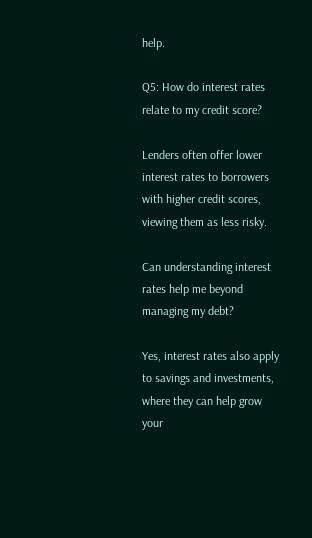help.

Q5: How do interest rates relate to my credit score?

Lenders often offer lower interest rates to borrowers with higher credit scores, viewing them as less risky.

Can understanding interest rates help me beyond managing my debt?

Yes, interest rates also apply to savings and investments, where they can help grow your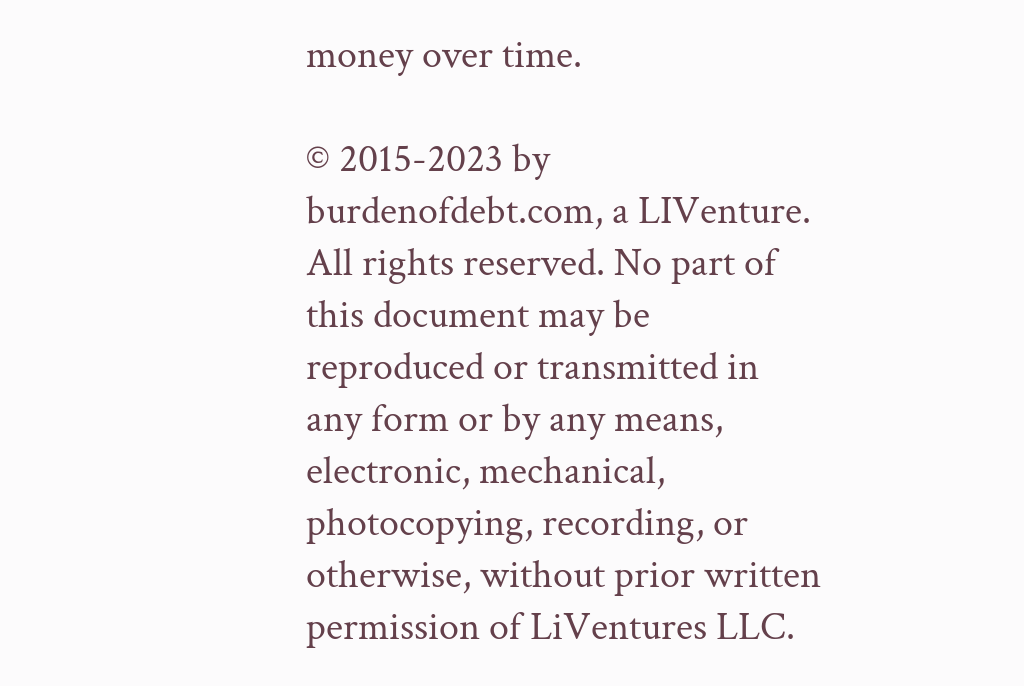money over time.

© 2015-2023 by burdenofdebt.com, a LIVenture. All rights reserved. No part of this document may be reproduced or transmitted in any form or by any means, electronic, mechanical, photocopying, recording, or otherwise, without prior written permission of LiVentures LLC.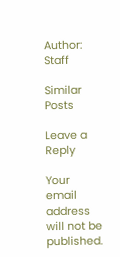Author: Staff

Similar Posts

Leave a Reply

Your email address will not be published.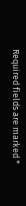Required fields are marked *